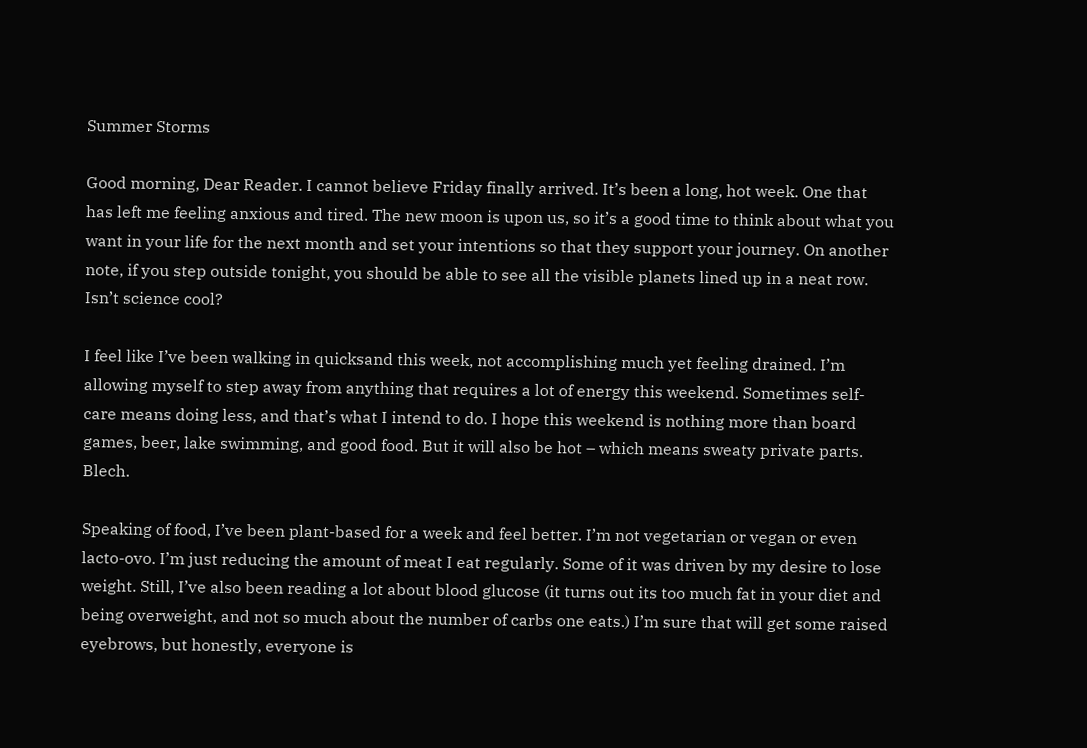Summer Storms

Good morning, Dear Reader. I cannot believe Friday finally arrived. It’s been a long, hot week. One that has left me feeling anxious and tired. The new moon is upon us, so it’s a good time to think about what you want in your life for the next month and set your intentions so that they support your journey. On another note, if you step outside tonight, you should be able to see all the visible planets lined up in a neat row. Isn’t science cool?

I feel like I’ve been walking in quicksand this week, not accomplishing much yet feeling drained. I’m allowing myself to step away from anything that requires a lot of energy this weekend. Sometimes self-care means doing less, and that’s what I intend to do. I hope this weekend is nothing more than board games, beer, lake swimming, and good food. But it will also be hot – which means sweaty private parts. Blech.

Speaking of food, I’ve been plant-based for a week and feel better. I’m not vegetarian or vegan or even lacto-ovo. I’m just reducing the amount of meat I eat regularly. Some of it was driven by my desire to lose weight. Still, I’ve also been reading a lot about blood glucose (it turns out its too much fat in your diet and being overweight, and not so much about the number of carbs one eats.) I’m sure that will get some raised eyebrows, but honestly, everyone is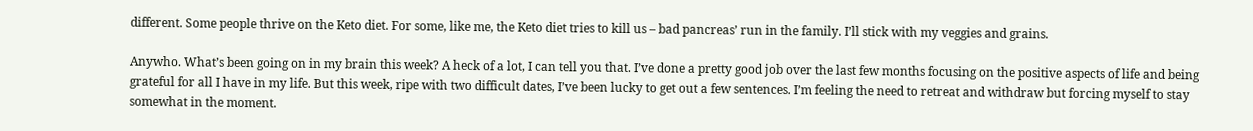different. Some people thrive on the Keto diet. For some, like me, the Keto diet tries to kill us – bad pancreas’ run in the family. I’ll stick with my veggies and grains.

Anywho. What’s been going on in my brain this week? A heck of a lot, I can tell you that. I’ve done a pretty good job over the last few months focusing on the positive aspects of life and being grateful for all I have in my life. But this week, ripe with two difficult dates, I’ve been lucky to get out a few sentences. I’m feeling the need to retreat and withdraw but forcing myself to stay somewhat in the moment.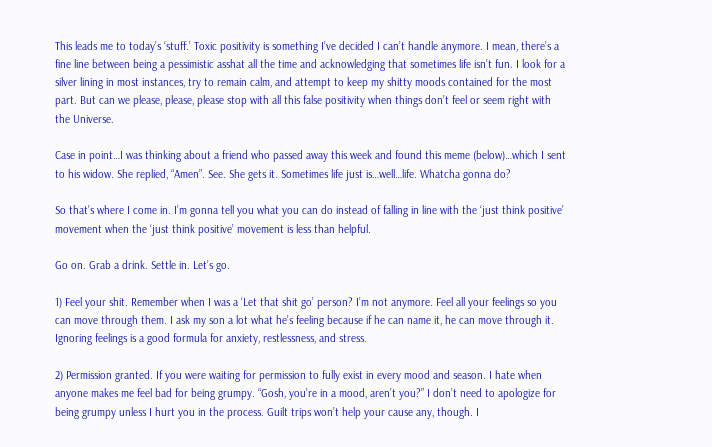This leads me to today’s ‘stuff.’ Toxic positivity is something I’ve decided I can’t handle anymore. I mean, there’s a fine line between being a pessimistic asshat all the time and acknowledging that sometimes life isn’t fun. I look for a silver lining in most instances, try to remain calm, and attempt to keep my shitty moods contained for the most part. But can we please, please, please stop with all this false positivity when things don’t feel or seem right with the Universe.

Case in point…I was thinking about a friend who passed away this week and found this meme (below)…which I sent to his widow. She replied, “Amen”. See. She gets it. Sometimes life just is…well…life. Whatcha gonna do?

So that’s where I come in. I’m gonna tell you what you can do instead of falling in line with the ‘just think positive’ movement when the ‘just think positive’ movement is less than helpful.

Go on. Grab a drink. Settle in. Let’s go.

1) Feel your shit. Remember when I was a ‘Let that shit go’ person? I’m not anymore. Feel all your feelings so you can move through them. I ask my son a lot what he’s feeling because if he can name it, he can move through it. Ignoring feelings is a good formula for anxiety, restlessness, and stress.

2) Permission granted. If you were waiting for permission to fully exist in every mood and season. I hate when anyone makes me feel bad for being grumpy. “Gosh, you’re in a mood, aren’t you?” I don’t need to apologize for being grumpy unless I hurt you in the process. Guilt trips won’t help your cause any, though. I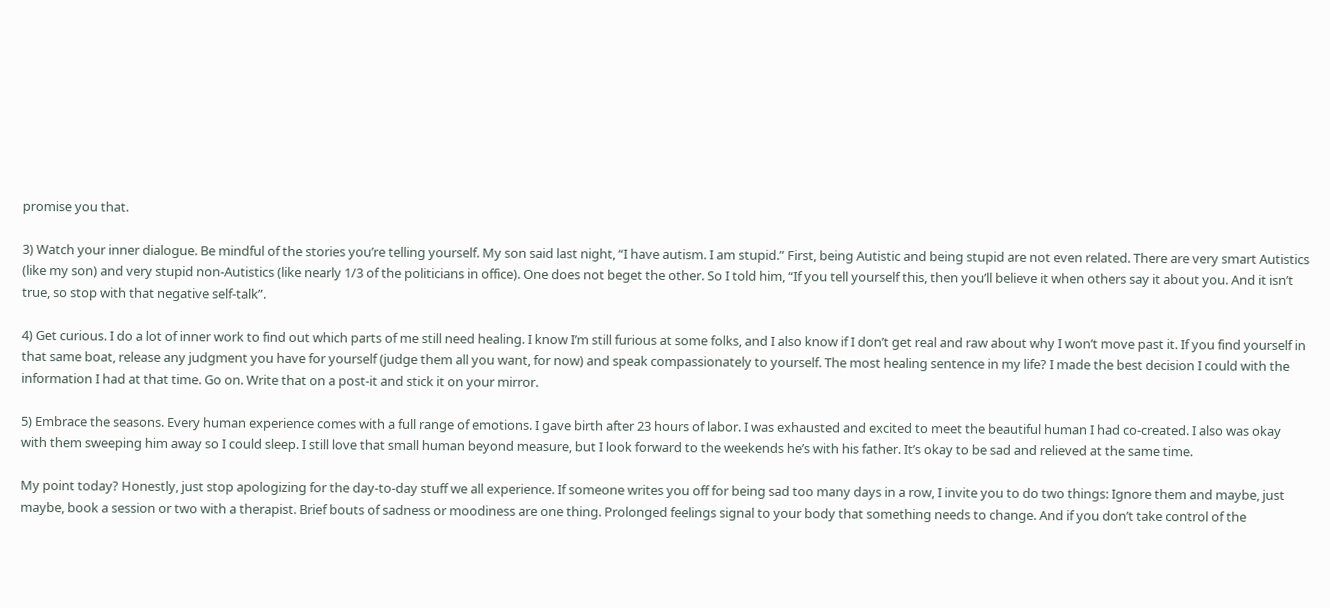promise you that.

3) Watch your inner dialogue. Be mindful of the stories you’re telling yourself. My son said last night, “I have autism. I am stupid.” First, being Autistic and being stupid are not even related. There are very smart Autistics (like my son) and very stupid non-Autistics (like nearly 1/3 of the politicians in office). One does not beget the other. So I told him, “If you tell yourself this, then you’ll believe it when others say it about you. And it isn’t true, so stop with that negative self-talk”.

4) Get curious. I do a lot of inner work to find out which parts of me still need healing. I know I’m still furious at some folks, and I also know if I don’t get real and raw about why I won’t move past it. If you find yourself in that same boat, release any judgment you have for yourself (judge them all you want, for now) and speak compassionately to yourself. The most healing sentence in my life? I made the best decision I could with the information I had at that time. Go on. Write that on a post-it and stick it on your mirror.

5) Embrace the seasons. Every human experience comes with a full range of emotions. I gave birth after 23 hours of labor. I was exhausted and excited to meet the beautiful human I had co-created. I also was okay with them sweeping him away so I could sleep. I still love that small human beyond measure, but I look forward to the weekends he’s with his father. It’s okay to be sad and relieved at the same time.

My point today? Honestly, just stop apologizing for the day-to-day stuff we all experience. If someone writes you off for being sad too many days in a row, I invite you to do two things: Ignore them and maybe, just maybe, book a session or two with a therapist. Brief bouts of sadness or moodiness are one thing. Prolonged feelings signal to your body that something needs to change. And if you don’t take control of the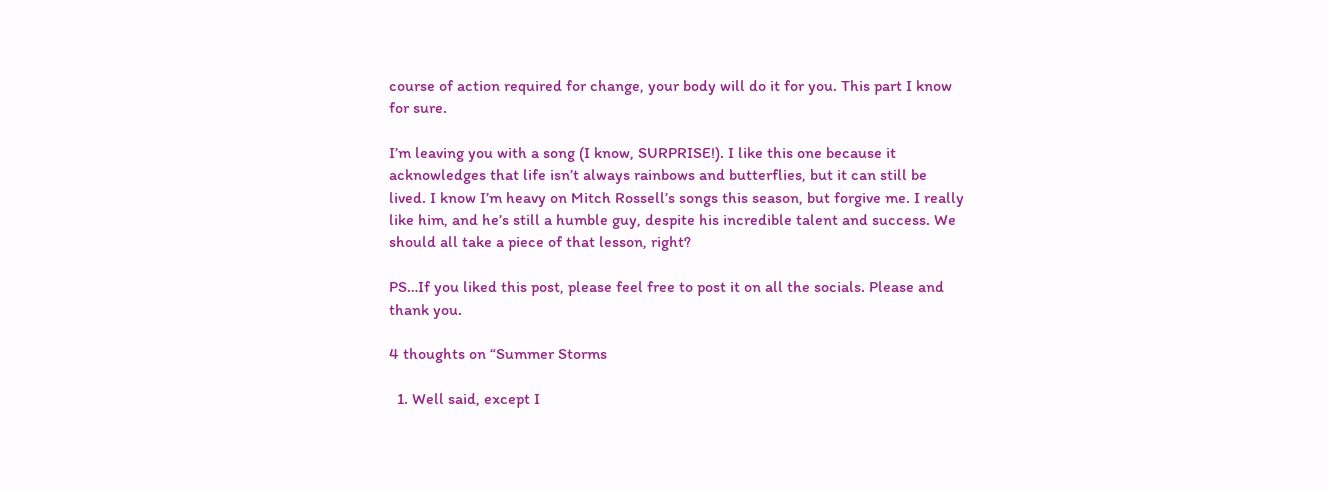course of action required for change, your body will do it for you. This part I know for sure.

I’m leaving you with a song (I know, SURPRISE!). I like this one because it acknowledges that life isn’t always rainbows and butterflies, but it can still be lived. I know I’m heavy on Mitch Rossell’s songs this season, but forgive me. I really like him, and he’s still a humble guy, despite his incredible talent and success. We should all take a piece of that lesson, right?

PS…If you liked this post, please feel free to post it on all the socials. Please and thank you.

4 thoughts on “Summer Storms

  1. Well said, except I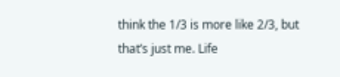think the 1/3 is more like 2/3, but that’s just me. Life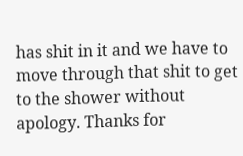has shit in it and we have to move through that shit to get to the shower without apology. Thanks for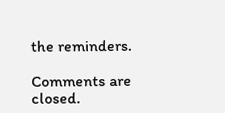the reminders.

Comments are closed.